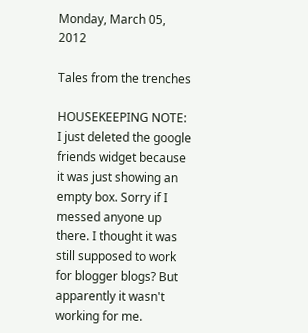Monday, March 05, 2012

Tales from the trenches

HOUSEKEEPING NOTE: I just deleted the google friends widget because it was just showing an empty box. Sorry if I messed anyone up there. I thought it was still supposed to work for blogger blogs? But apparently it wasn't working for me.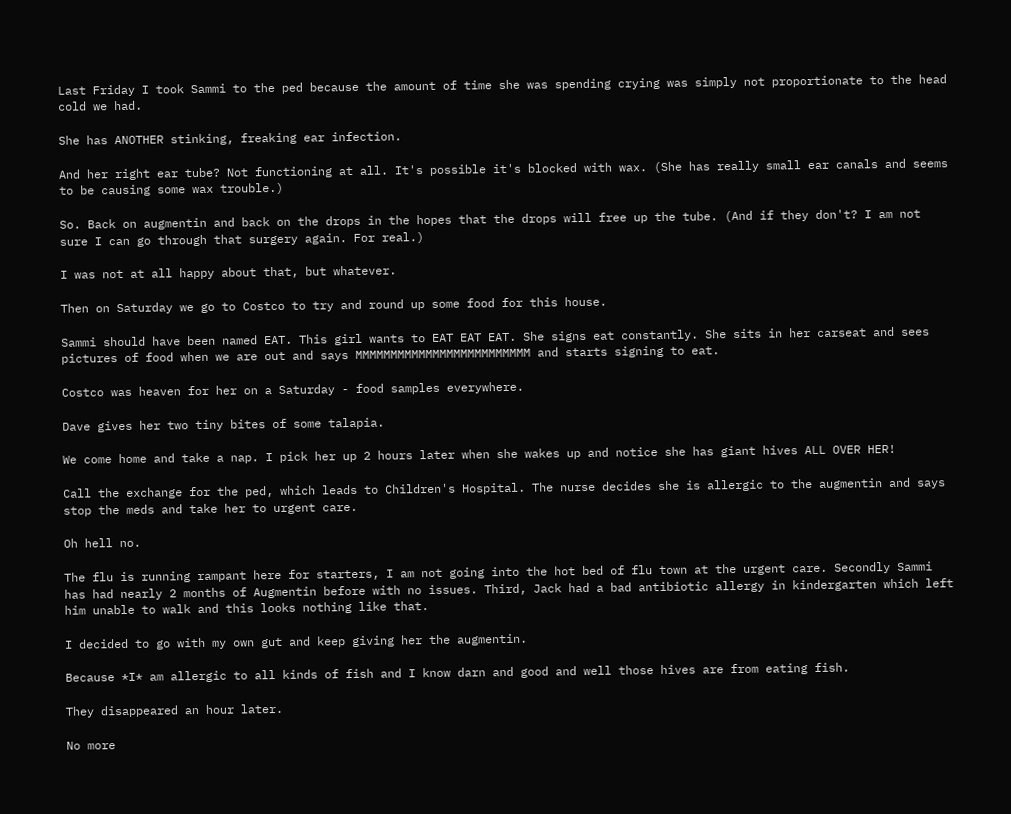Last Friday I took Sammi to the ped because the amount of time she was spending crying was simply not proportionate to the head cold we had.

She has ANOTHER stinking, freaking ear infection.

And her right ear tube? Not functioning at all. It's possible it's blocked with wax. (She has really small ear canals and seems to be causing some wax trouble.)

So. Back on augmentin and back on the drops in the hopes that the drops will free up the tube. (And if they don't? I am not sure I can go through that surgery again. For real.)

I was not at all happy about that, but whatever.

Then on Saturday we go to Costco to try and round up some food for this house.

Sammi should have been named EAT. This girl wants to EAT EAT EAT. She signs eat constantly. She sits in her carseat and sees pictures of food when we are out and says MMMMMMMMMMMMMMMMMMMMMMMMM and starts signing to eat.

Costco was heaven for her on a Saturday - food samples everywhere.

Dave gives her two tiny bites of some talapia.

We come home and take a nap. I pick her up 2 hours later when she wakes up and notice she has giant hives ALL OVER HER!

Call the exchange for the ped, which leads to Children's Hospital. The nurse decides she is allergic to the augmentin and says stop the meds and take her to urgent care.

Oh hell no.

The flu is running rampant here for starters, I am not going into the hot bed of flu town at the urgent care. Secondly Sammi has had nearly 2 months of Augmentin before with no issues. Third, Jack had a bad antibiotic allergy in kindergarten which left him unable to walk and this looks nothing like that.

I decided to go with my own gut and keep giving her the augmentin.

Because *I* am allergic to all kinds of fish and I know darn and good and well those hives are from eating fish.

They disappeared an hour later.

No more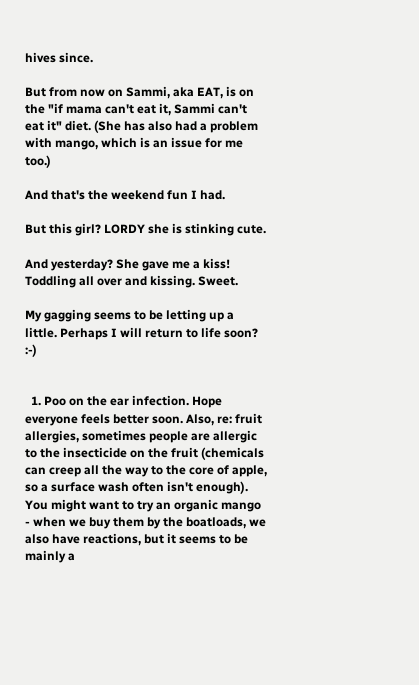hives since.

But from now on Sammi, aka EAT, is on the "if mama can't eat it, Sammi can't eat it" diet. (She has also had a problem with mango, which is an issue for me too.)

And that's the weekend fun I had.

But this girl? LORDY she is stinking cute.

And yesterday? She gave me a kiss! Toddling all over and kissing. Sweet.

My gagging seems to be letting up a little. Perhaps I will return to life soon? :-)


  1. Poo on the ear infection. Hope everyone feels better soon. Also, re: fruit allergies, sometimes people are allergic to the insecticide on the fruit (chemicals can creep all the way to the core of apple, so a surface wash often isn't enough). You might want to try an organic mango - when we buy them by the boatloads, we also have reactions, but it seems to be mainly a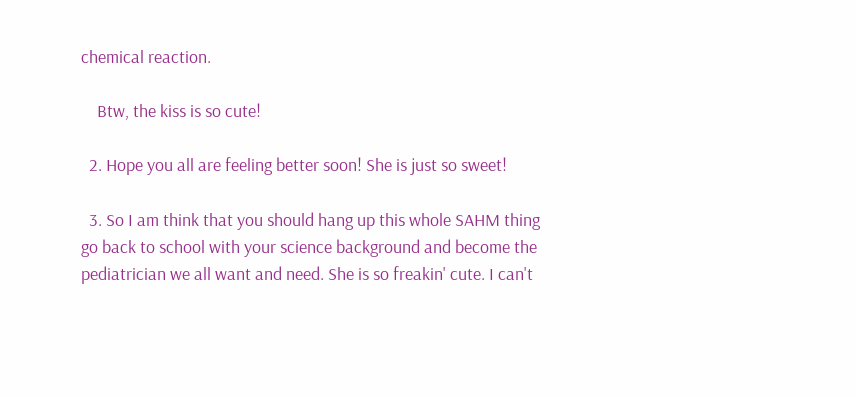chemical reaction.

    Btw, the kiss is so cute!

  2. Hope you all are feeling better soon! She is just so sweet!

  3. So I am think that you should hang up this whole SAHM thing go back to school with your science background and become the pediatrician we all want and need. She is so freakin' cute. I can't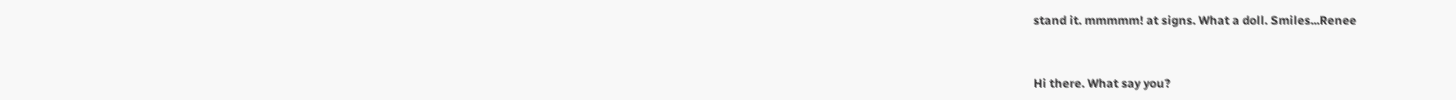stand it. mmmmm! at signs. What a doll. Smiles...Renee


Hi there. What say you?